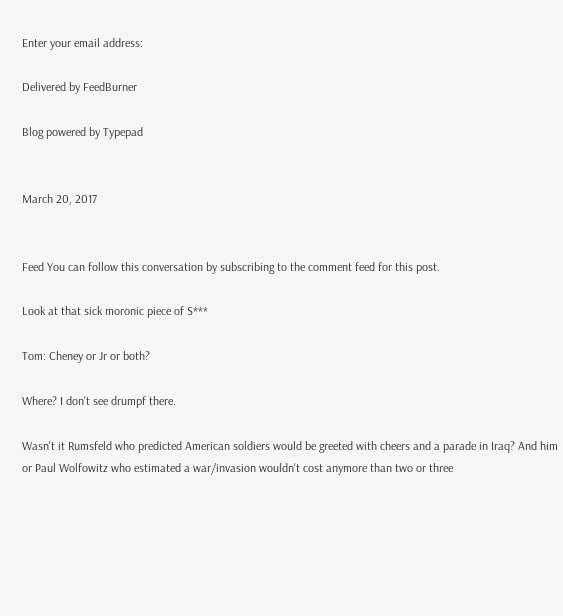Enter your email address:

Delivered by FeedBurner

Blog powered by Typepad


March 20, 2017


Feed You can follow this conversation by subscribing to the comment feed for this post.

Look at that sick moronic piece of S***

Tom: Cheney or Jr or both?

Where? I don't see drumpf there.

Wasn't it Rumsfeld who predicted American soldiers would be greeted with cheers and a parade in Iraq? And him or Paul Wolfowitz who estimated a war/invasion wouldn't cost anymore than two or three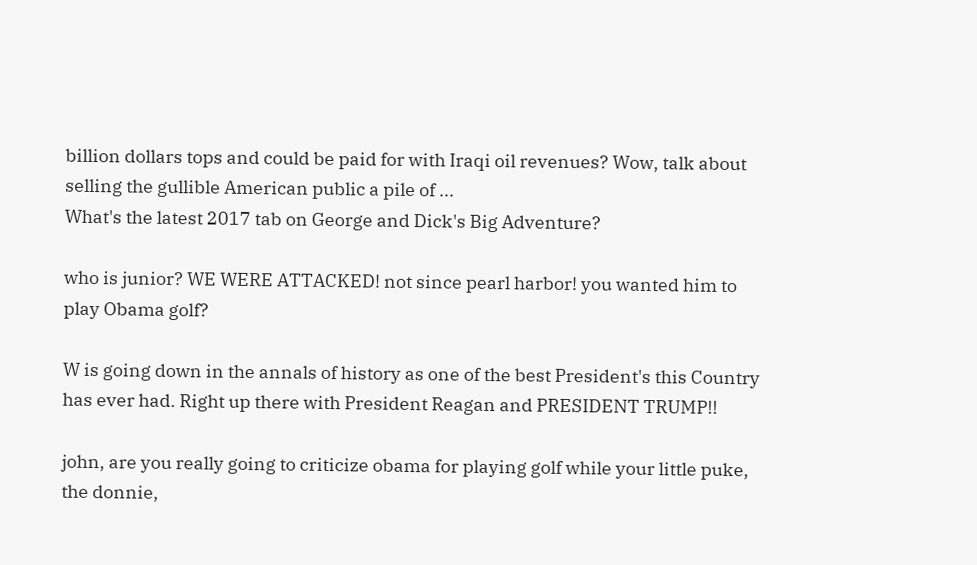billion dollars tops and could be paid for with Iraqi oil revenues? Wow, talk about selling the gullible American public a pile of ...
What's the latest 2017 tab on George and Dick's Big Adventure?

who is junior? WE WERE ATTACKED! not since pearl harbor! you wanted him to play Obama golf?

W is going down in the annals of history as one of the best President's this Country has ever had. Right up there with President Reagan and PRESIDENT TRUMP!!

john, are you really going to criticize obama for playing golf while your little puke, the donnie,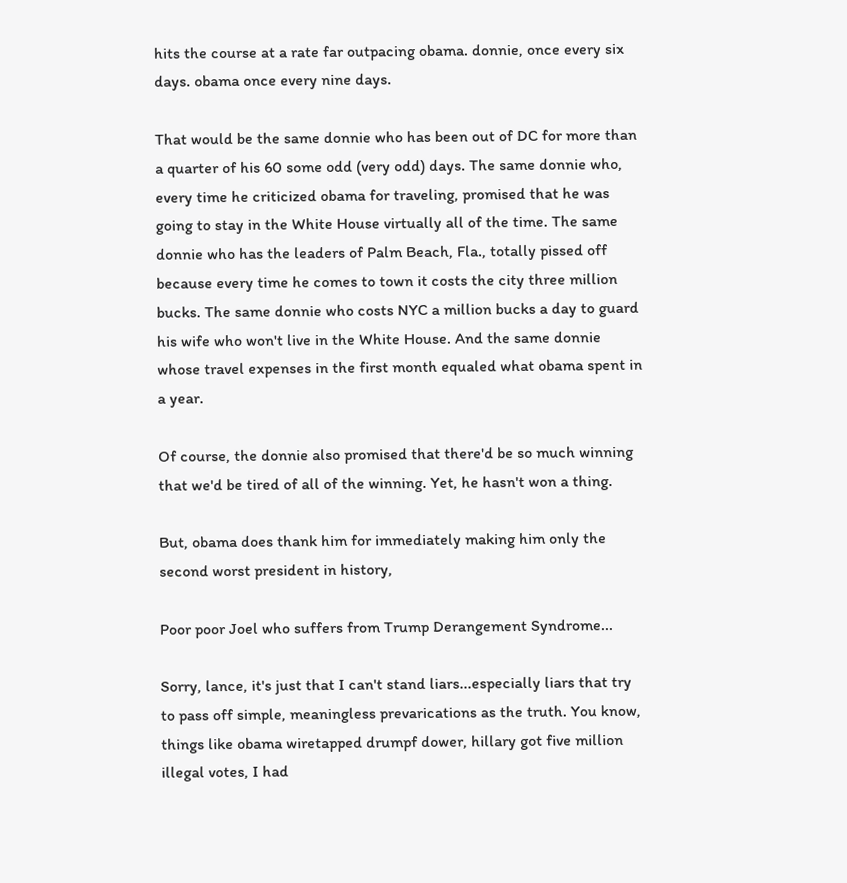hits the course at a rate far outpacing obama. donnie, once every six days. obama once every nine days.

That would be the same donnie who has been out of DC for more than a quarter of his 60 some odd (very odd) days. The same donnie who, every time he criticized obama for traveling, promised that he was going to stay in the White House virtually all of the time. The same donnie who has the leaders of Palm Beach, Fla., totally pissed off because every time he comes to town it costs the city three million bucks. The same donnie who costs NYC a million bucks a day to guard his wife who won't live in the White House. And the same donnie whose travel expenses in the first month equaled what obama spent in a year.

Of course, the donnie also promised that there'd be so much winning that we'd be tired of all of the winning. Yet, he hasn't won a thing.

But, obama does thank him for immediately making him only the second worst president in history,

Poor poor Joel who suffers from Trump Derangement Syndrome...

Sorry, lance, it's just that I can't stand liars...especially liars that try to pass off simple, meaningless prevarications as the truth. You know, things like obama wiretapped drumpf dower, hillary got five million illegal votes, I had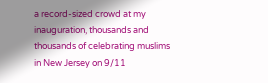a record-sized crowd at my inauguration, thousands and thousands of celebrating muslims in New Jersey on 9/11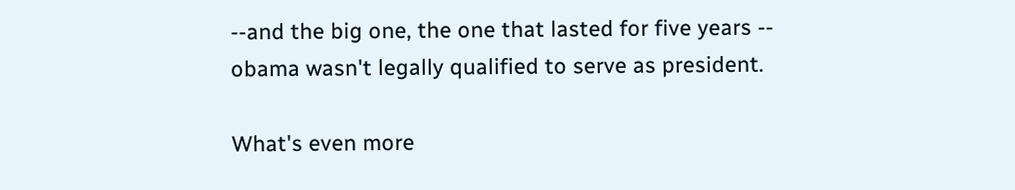--and the big one, the one that lasted for five years -- obama wasn't legally qualified to serve as president.

What's even more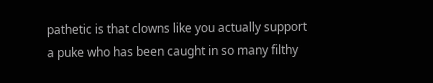pathetic is that clowns like you actually support a puke who has been caught in so many filthy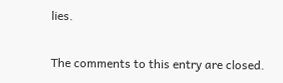lies.

The comments to this entry are closed.